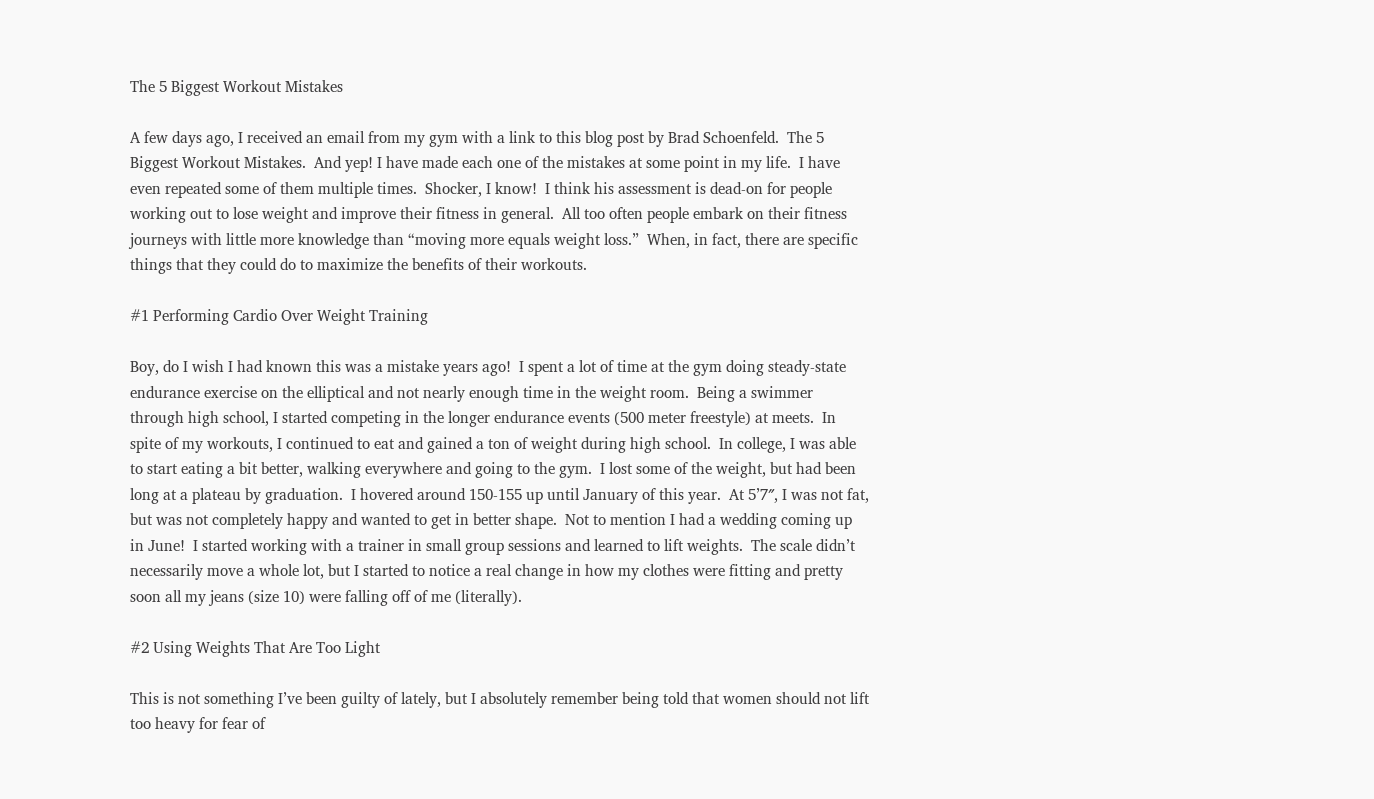The 5 Biggest Workout Mistakes

A few days ago, I received an email from my gym with a link to this blog post by Brad Schoenfeld.  The 5 Biggest Workout Mistakes.  And yep! I have made each one of the mistakes at some point in my life.  I have even repeated some of them multiple times.  Shocker, I know!  I think his assessment is dead-on for people working out to lose weight and improve their fitness in general.  All too often people embark on their fitness journeys with little more knowledge than “moving more equals weight loss.”  When, in fact, there are specific things that they could do to maximize the benefits of their workouts.

#1 Performing Cardio Over Weight Training

Boy, do I wish I had known this was a mistake years ago!  I spent a lot of time at the gym doing steady-state endurance exercise on the elliptical and not nearly enough time in the weight room.  Being a swimmer through high school, I started competing in the longer endurance events (500 meter freestyle) at meets.  In spite of my workouts, I continued to eat and gained a ton of weight during high school.  In college, I was able to start eating a bit better, walking everywhere and going to the gym.  I lost some of the weight, but had been long at a plateau by graduation.  I hovered around 150-155 up until January of this year.  At 5’7″, I was not fat, but was not completely happy and wanted to get in better shape.  Not to mention I had a wedding coming up in June!  I started working with a trainer in small group sessions and learned to lift weights.  The scale didn’t necessarily move a whole lot, but I started to notice a real change in how my clothes were fitting and pretty soon all my jeans (size 10) were falling off of me (literally).

#2 Using Weights That Are Too Light

This is not something I’ve been guilty of lately, but I absolutely remember being told that women should not lift too heavy for fear of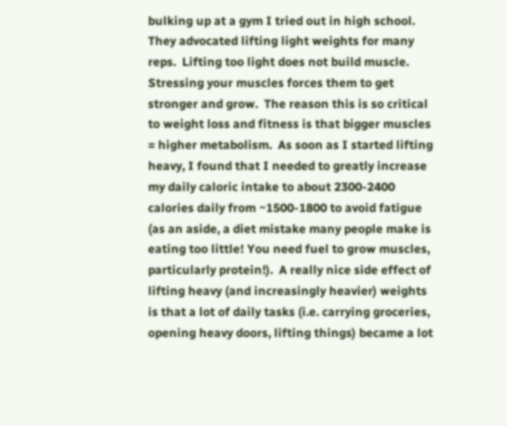bulking up at a gym I tried out in high school.  They advocated lifting light weights for many reps.  Lifting too light does not build muscle.  Stressing your muscles forces them to get stronger and grow.  The reason this is so critical to weight loss and fitness is that bigger muscles = higher metabolism.  As soon as I started lifting heavy, I found that I needed to greatly increase my daily caloric intake to about 2300-2400 calories daily from ~1500-1800 to avoid fatigue (as an aside, a diet mistake many people make is eating too little! You need fuel to grow muscles, particularly protein!).  A really nice side effect of lifting heavy (and increasingly heavier) weights is that a lot of daily tasks (i.e. carrying groceries, opening heavy doors, lifting things) became a lot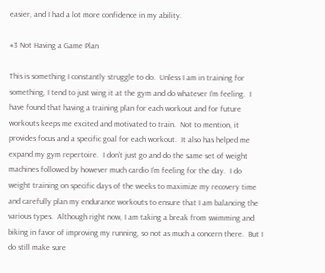easier, and I had a lot more confidence in my ability.

#3 Not Having a Game Plan

This is something I constantly struggle to do.  Unless I am in training for something, I tend to just wing it at the gym and do whatever I’m feeling.  I have found that having a training plan for each workout and for future workouts keeps me excited and motivated to train.  Not to mention, it provides focus and a specific goal for each workout.  It also has helped me expand my gym repertoire.  I don’t just go and do the same set of weight machines followed by however much cardio I’m feeling for the day.  I do weight training on specific days of the weeks to maximize my recovery time and carefully plan my endurance workouts to ensure that I am balancing the various types.  Although right now, I am taking a break from swimming and biking in favor of improving my running, so not as much a concern there.  But I do still make sure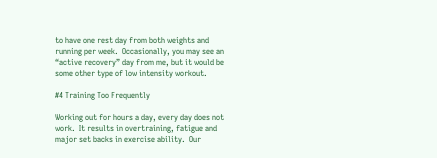to have one rest day from both weights and running per week.  Occasionally, you may see an “active recovery” day from me, but it would be some other type of low intensity workout.

#4 Training Too Frequently

Working out for hours a day, every day does not work.  It results in overtraining, fatigue and major set backs in exercise ability.  Our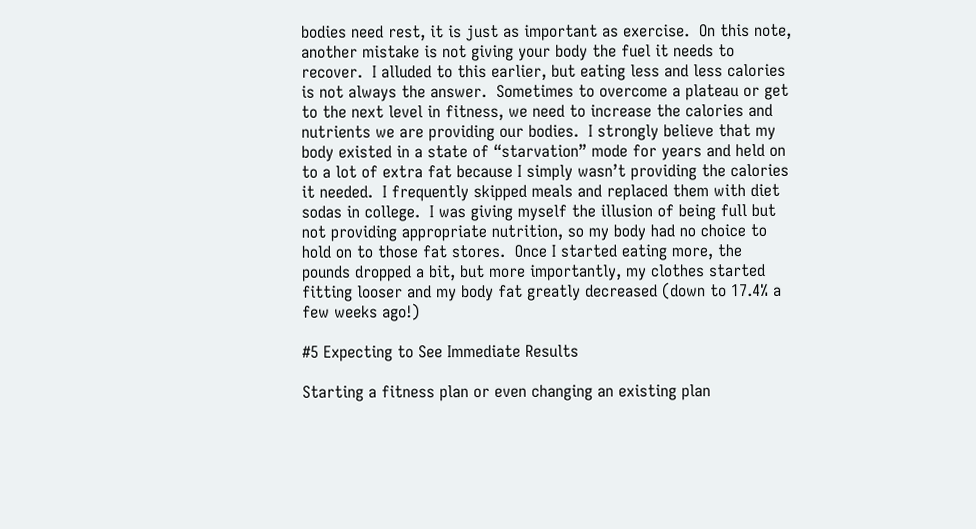bodies need rest, it is just as important as exercise.  On this note, another mistake is not giving your body the fuel it needs to recover.  I alluded to this earlier, but eating less and less calories is not always the answer.  Sometimes to overcome a plateau or get to the next level in fitness, we need to increase the calories and nutrients we are providing our bodies.  I strongly believe that my body existed in a state of “starvation” mode for years and held on to a lot of extra fat because I simply wasn’t providing the calories it needed.  I frequently skipped meals and replaced them with diet sodas in college.  I was giving myself the illusion of being full but not providing appropriate nutrition, so my body had no choice to hold on to those fat stores.  Once I started eating more, the pounds dropped a bit, but more importantly, my clothes started fitting looser and my body fat greatly decreased (down to 17.4% a few weeks ago!)

#5 Expecting to See Immediate Results

Starting a fitness plan or even changing an existing plan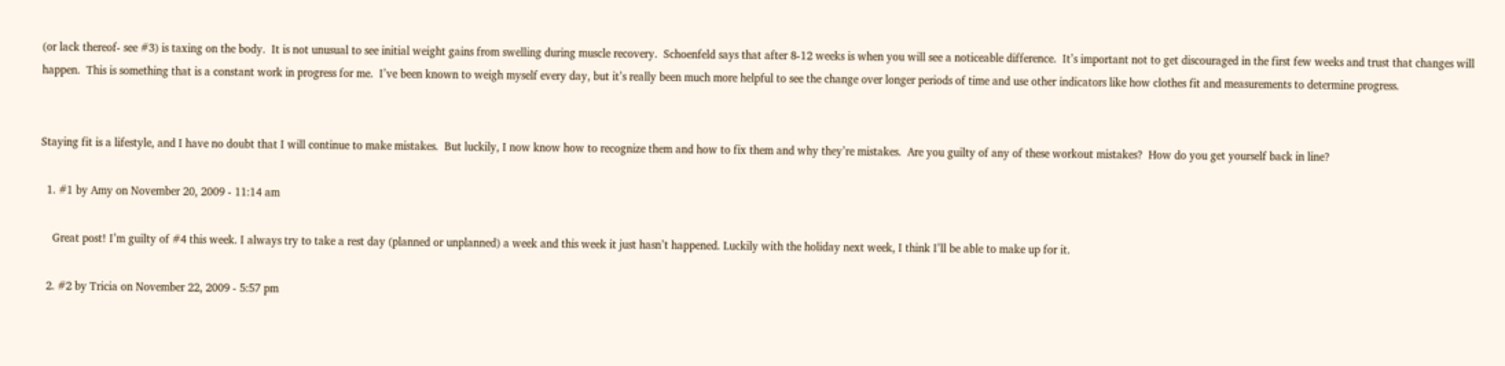(or lack thereof- see #3) is taxing on the body.  It is not unusual to see initial weight gains from swelling during muscle recovery.  Schoenfeld says that after 8-12 weeks is when you will see a noticeable difference.  It’s important not to get discouraged in the first few weeks and trust that changes will happen.  This is something that is a constant work in progress for me.  I’ve been known to weigh myself every day, but it’s really been much more helpful to see the change over longer periods of time and use other indicators like how clothes fit and measurements to determine progress.


Staying fit is a lifestyle, and I have no doubt that I will continue to make mistakes.  But luckily, I now know how to recognize them and how to fix them and why they’re mistakes.  Are you guilty of any of these workout mistakes?  How do you get yourself back in line?

  1. #1 by Amy on November 20, 2009 - 11:14 am

    Great post! I’m guilty of #4 this week. I always try to take a rest day (planned or unplanned) a week and this week it just hasn’t happened. Luckily with the holiday next week, I think I’ll be able to make up for it.

  2. #2 by Tricia on November 22, 2009 - 5:57 pm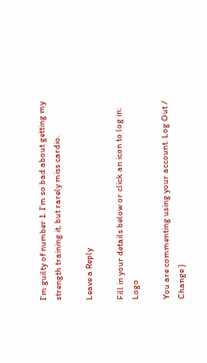I’m guilty of number 1. I’m so bad about getting my strength training it, but rarely miss cardio.

Leave a Reply

Fill in your details below or click an icon to log in: Logo

You are commenting using your account. Log Out /  Change )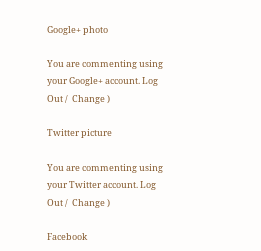Google+ photo

You are commenting using your Google+ account. Log Out /  Change )

Twitter picture

You are commenting using your Twitter account. Log Out /  Change )

Facebook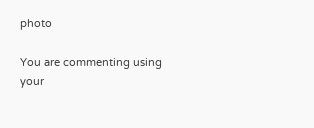photo

You are commenting using your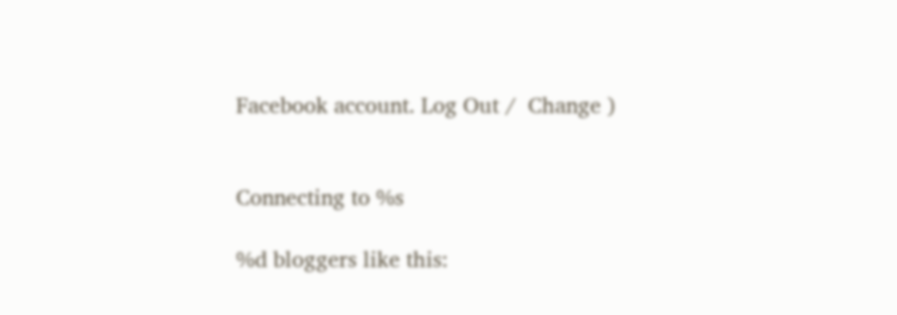Facebook account. Log Out /  Change )


Connecting to %s

%d bloggers like this: